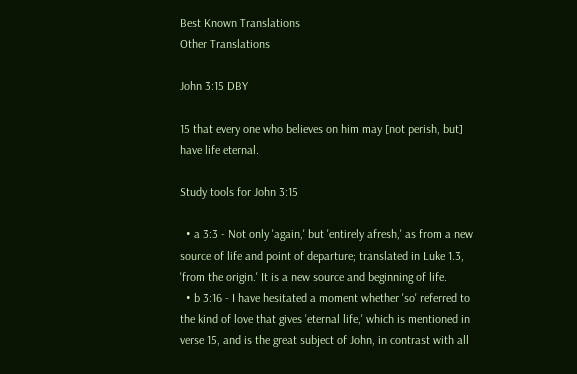Best Known Translations
Other Translations

John 3:15 DBY

15 that every one who believes on him may [not perish, but] have life eternal.

Study tools for John 3:15

  • a 3:3 - Not only 'again,' but 'entirely afresh,' as from a new source of life and point of departure; translated in Luke 1.3, 'from the origin.' It is a new source and beginning of life.
  • b 3:16 - I have hesitated a moment whether 'so' referred to the kind of love that gives 'eternal life,' which is mentioned in verse 15, and is the great subject of John, in contrast with all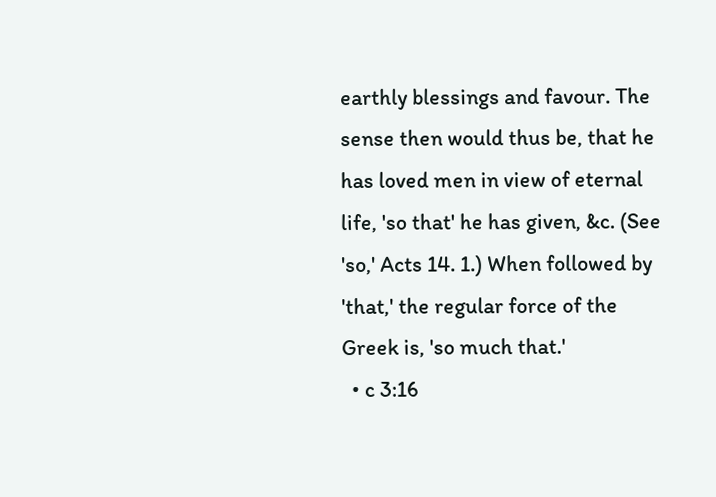earthly blessings and favour. The sense then would thus be, that he has loved men in view of eternal life, 'so that' he has given, &c. (See 'so,' Acts 14. 1.) When followed by 'that,' the regular force of the Greek is, 'so much that.'
  • c 3:16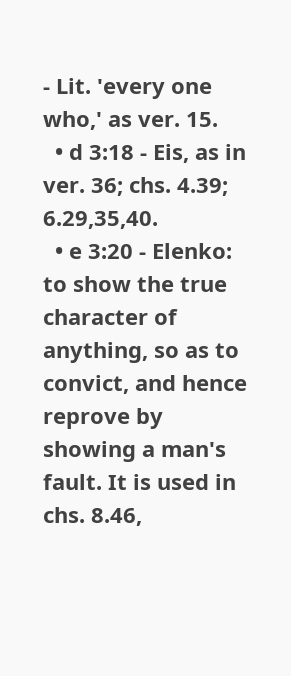- Lit. 'every one who,' as ver. 15.
  • d 3:18 - Eis, as in ver. 36; chs. 4.39; 6.29,35,40.
  • e 3:20 - Elenko: to show the true character of anything, so as to convict, and hence reprove by showing a man's fault. It is used in chs. 8.46,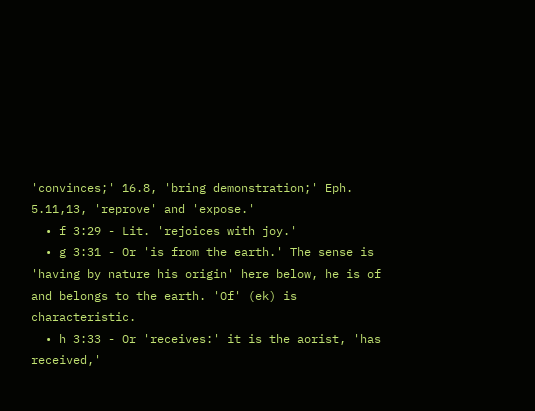'convinces;' 16.8, 'bring demonstration;' Eph. 5.11,13, 'reprove' and 'expose.'
  • f 3:29 - Lit. 'rejoices with joy.'
  • g 3:31 - Or 'is from the earth.' The sense is 'having by nature his origin' here below, he is of and belongs to the earth. 'Of' (ek) is characteristic.
  • h 3:33 - Or 'receives:' it is the aorist, 'has received,'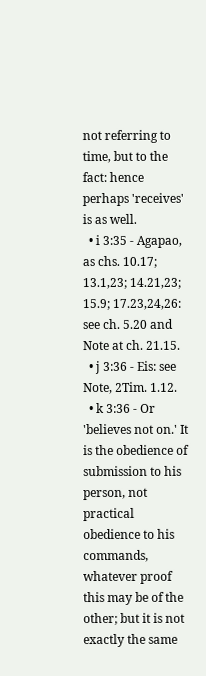not referring to time, but to the fact: hence perhaps 'receives' is as well.
  • i 3:35 - Agapao, as chs. 10.17; 13.1,23; 14.21,23; 15.9; 17.23,24,26: see ch. 5.20 and Note at ch. 21.15.
  • j 3:36 - Eis: see Note, 2Tim. 1.12.
  • k 3:36 - Or 'believes not on.' It is the obedience of submission to his person, not practical obedience to his commands, whatever proof this may be of the other; but it is not exactly the same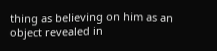thing as believing on him as an object revealed in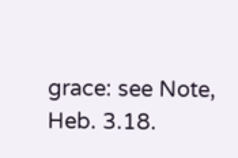grace: see Note, Heb. 3.18.